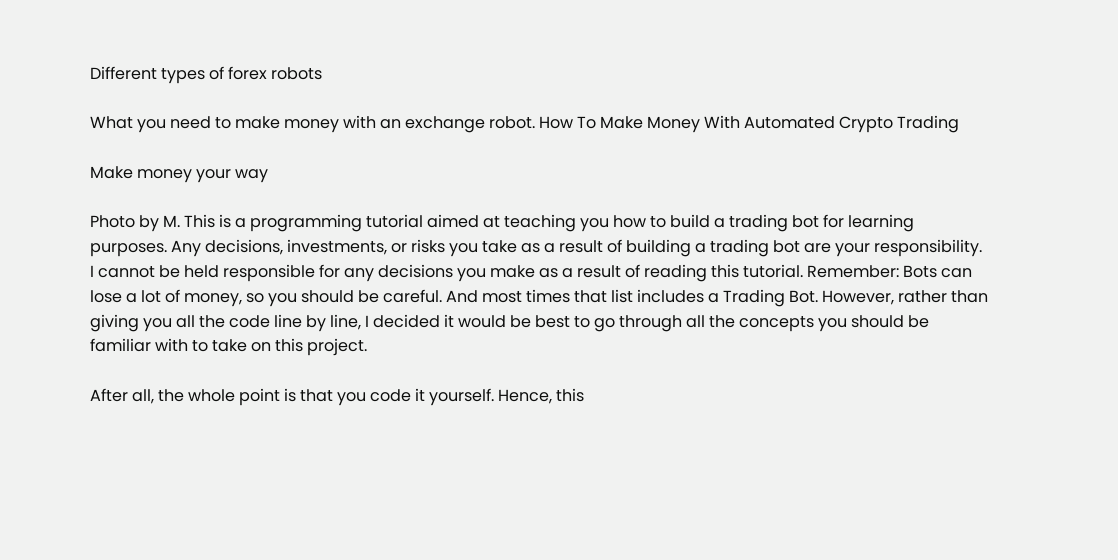Different types of forex robots

What you need to make money with an exchange robot. How To Make Money With Automated Crypto Trading

Make money your way

Photo by M. This is a programming tutorial aimed at teaching you how to build a trading bot for learning purposes. Any decisions, investments, or risks you take as a result of building a trading bot are your responsibility. I cannot be held responsible for any decisions you make as a result of reading this tutorial. Remember: Bots can lose a lot of money, so you should be careful. And most times that list includes a Trading Bot. However, rather than giving you all the code line by line, I decided it would be best to go through all the concepts you should be familiar with to take on this project.

After all, the whole point is that you code it yourself. Hence, this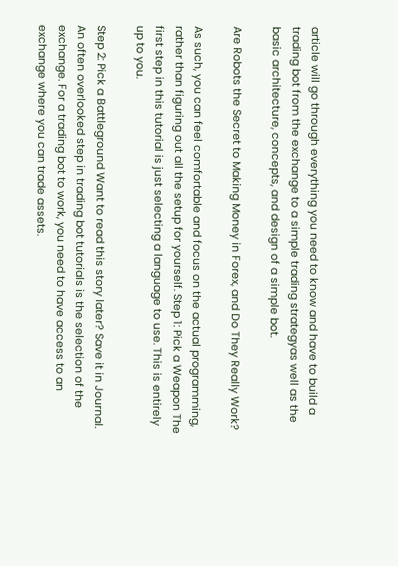article will go through everything you need to know and have to build a trading bot from the exchange to a simple trading strategyas well as the basic architecture, concepts, and design of a simple bot.

Are Robots the Secret to Making Money in Forex, and Do They Really Work?

As such, you can feel comfortable and focus on the actual programming, rather than figuring out all the setup for yourself. Step 1: Pick a Weapon The first step in this tutorial is just selecting a language to use. This is entirely up to you.

Step 2: Pick a Battleground Want to read this story later? Save it in Journal. An often overlooked step in trading bot tutorials is the selection of the exchange. For a trading bot to work, you need to have access to an exchange where you can trade assets.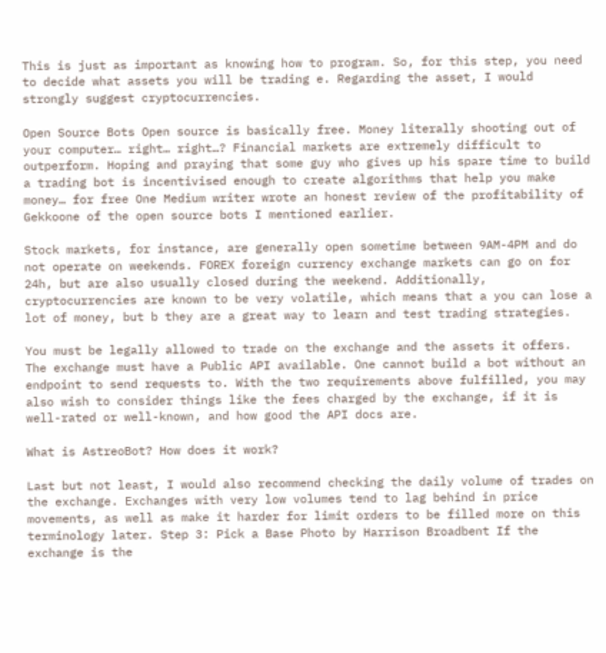This is just as important as knowing how to program. So, for this step, you need to decide what assets you will be trading e. Regarding the asset, I would strongly suggest cryptocurrencies.

Open Source Bots Open source is basically free. Money literally shooting out of your computer… right… right…? Financial markets are extremely difficult to outperform. Hoping and praying that some guy who gives up his spare time to build a trading bot is incentivised enough to create algorithms that help you make money… for free One Medium writer wrote an honest review of the profitability of Gekkoone of the open source bots I mentioned earlier.

Stock markets, for instance, are generally open sometime between 9AM-4PM and do not operate on weekends. FOREX foreign currency exchange markets can go on for 24h, but are also usually closed during the weekend. Additionally, cryptocurrencies are known to be very volatile, which means that a you can lose a lot of money, but b they are a great way to learn and test trading strategies.

You must be legally allowed to trade on the exchange and the assets it offers. The exchange must have a Public API available. One cannot build a bot without an endpoint to send requests to. With the two requirements above fulfilled, you may also wish to consider things like the fees charged by the exchange, if it is well-rated or well-known, and how good the API docs are.

What is AstreoBot? How does it work?

Last but not least, I would also recommend checking the daily volume of trades on the exchange. Exchanges with very low volumes tend to lag behind in price movements, as well as make it harder for limit orders to be filled more on this terminology later. Step 3: Pick a Base Photo by Harrison Broadbent If the exchange is the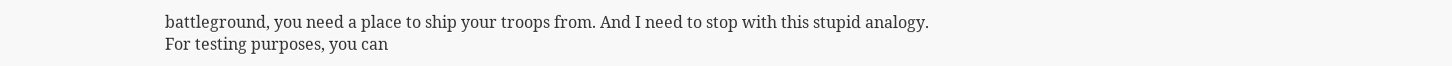battleground, you need a place to ship your troops from. And I need to stop with this stupid analogy. For testing purposes, you can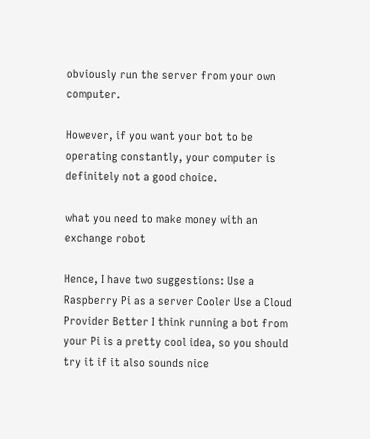obviously run the server from your own computer.

However, if you want your bot to be operating constantly, your computer is definitely not a good choice.

what you need to make money with an exchange robot

Hence, I have two suggestions: Use a Raspberry Pi as a server Cooler Use a Cloud Provider Better I think running a bot from your Pi is a pretty cool idea, so you should try it if it also sounds nice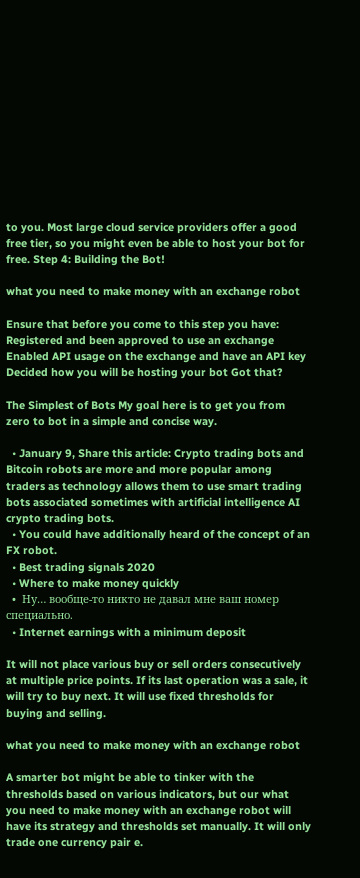to you. Most large cloud service providers offer a good free tier, so you might even be able to host your bot for free. Step 4: Building the Bot!

what you need to make money with an exchange robot

Ensure that before you come to this step you have: Registered and been approved to use an exchange Enabled API usage on the exchange and have an API key Decided how you will be hosting your bot Got that?

The Simplest of Bots My goal here is to get you from zero to bot in a simple and concise way.

  • January 9, Share this article: Crypto trading bots and Bitcoin robots are more and more popular among traders as technology allows them to use smart trading bots associated sometimes with artificial intelligence AI crypto trading bots.
  • You could have additionally heard of the concept of an FX robot.
  • Best trading signals 2020
  • Where to make money quickly
  •  Ну… вообще-то никто не давал мне ваш номер специально.
  • Internet earnings with a minimum deposit

It will not place various buy or sell orders consecutively at multiple price points. If its last operation was a sale, it will try to buy next. It will use fixed thresholds for buying and selling.

what you need to make money with an exchange robot

A smarter bot might be able to tinker with the thresholds based on various indicators, but our what you need to make money with an exchange robot will have its strategy and thresholds set manually. It will only trade one currency pair e.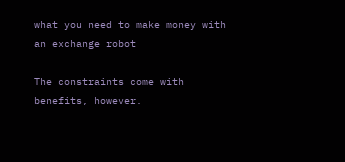what you need to make money with an exchange robot

The constraints come with benefits, however.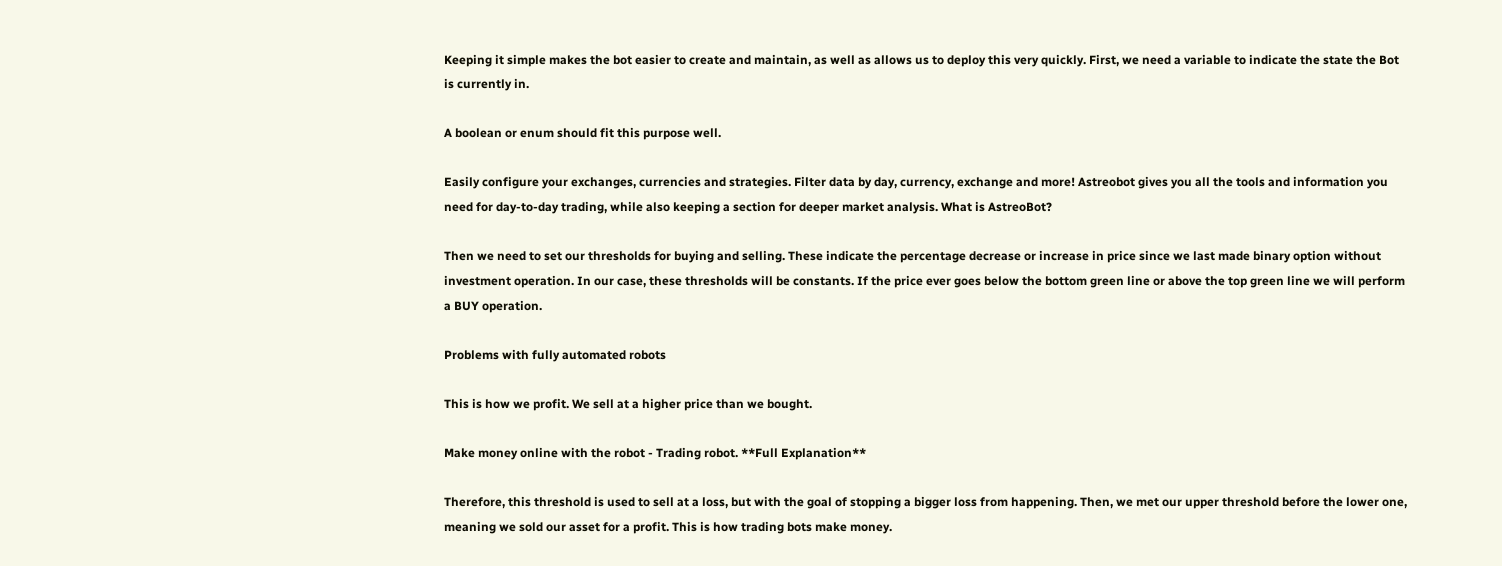Keeping it simple makes the bot easier to create and maintain, as well as allows us to deploy this very quickly. First, we need a variable to indicate the state the Bot is currently in.

A boolean or enum should fit this purpose well.

Easily configure your exchanges, currencies and strategies. Filter data by day, currency, exchange and more! Astreobot gives you all the tools and information you need for day-to-day trading, while also keeping a section for deeper market analysis. What is AstreoBot?

Then we need to set our thresholds for buying and selling. These indicate the percentage decrease or increase in price since we last made binary option without investment operation. In our case, these thresholds will be constants. If the price ever goes below the bottom green line or above the top green line we will perform a BUY operation.

Problems with fully automated robots

This is how we profit. We sell at a higher price than we bought.

Make money online with the robot - Trading robot. **Full Explanation**

Therefore, this threshold is used to sell at a loss, but with the goal of stopping a bigger loss from happening. Then, we met our upper threshold before the lower one, meaning we sold our asset for a profit. This is how trading bots make money.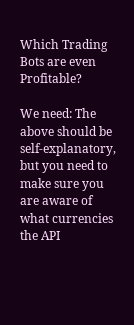Which Trading Bots are even Profitable?

We need: The above should be self-explanatory, but you need to make sure you are aware of what currencies the API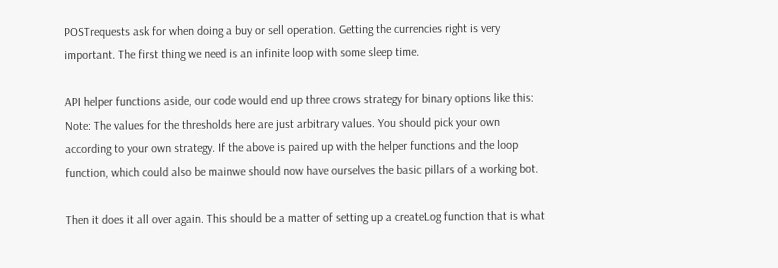POSTrequests ask for when doing a buy or sell operation. Getting the currencies right is very important. The first thing we need is an infinite loop with some sleep time.

API helper functions aside, our code would end up three crows strategy for binary options like this: Note: The values for the thresholds here are just arbitrary values. You should pick your own according to your own strategy. If the above is paired up with the helper functions and the loop function, which could also be mainwe should now have ourselves the basic pillars of a working bot.

Then it does it all over again. This should be a matter of setting up a createLog function that is what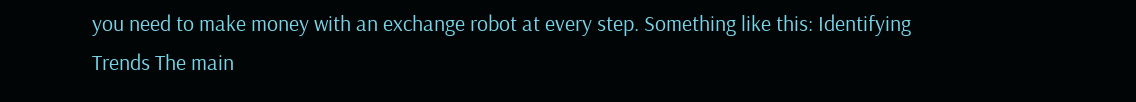you need to make money with an exchange robot at every step. Something like this: Identifying Trends The main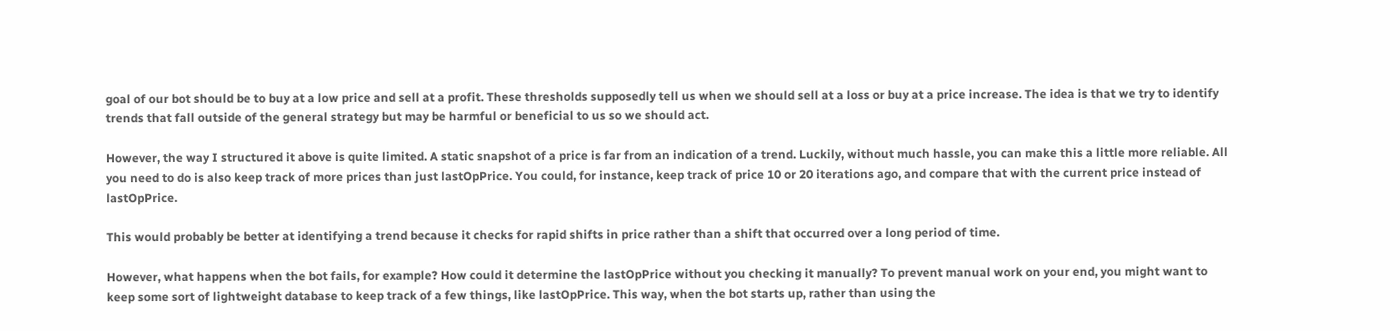goal of our bot should be to buy at a low price and sell at a profit. These thresholds supposedly tell us when we should sell at a loss or buy at a price increase. The idea is that we try to identify trends that fall outside of the general strategy but may be harmful or beneficial to us so we should act.

However, the way I structured it above is quite limited. A static snapshot of a price is far from an indication of a trend. Luckily, without much hassle, you can make this a little more reliable. All you need to do is also keep track of more prices than just lastOpPrice. You could, for instance, keep track of price 10 or 20 iterations ago, and compare that with the current price instead of lastOpPrice.

This would probably be better at identifying a trend because it checks for rapid shifts in price rather than a shift that occurred over a long period of time.

However, what happens when the bot fails, for example? How could it determine the lastOpPrice without you checking it manually? To prevent manual work on your end, you might want to keep some sort of lightweight database to keep track of a few things, like lastOpPrice. This way, when the bot starts up, rather than using the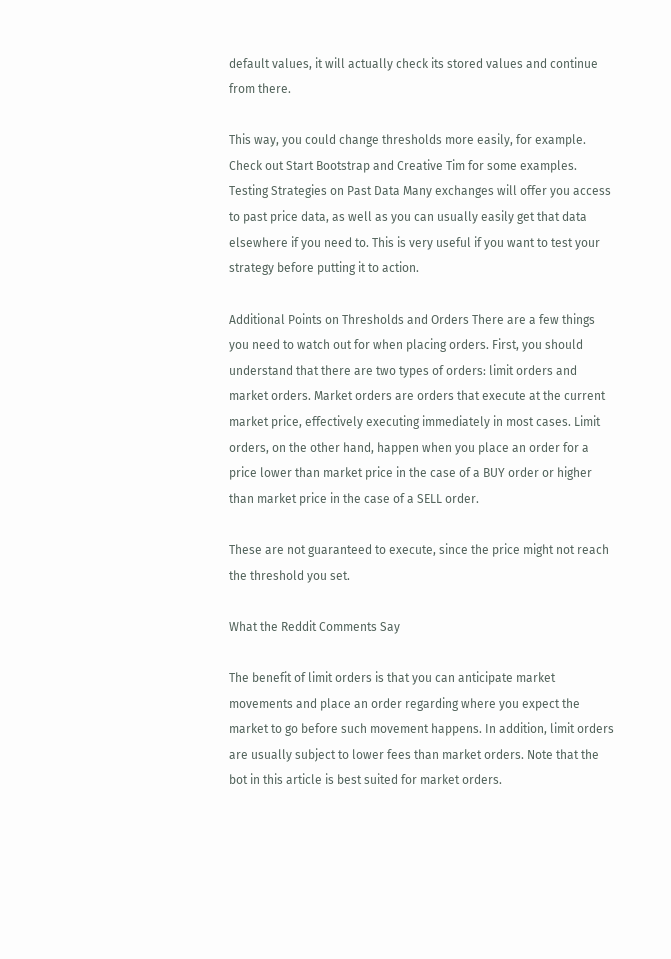default values, it will actually check its stored values and continue from there.

This way, you could change thresholds more easily, for example. Check out Start Bootstrap and Creative Tim for some examples. Testing Strategies on Past Data Many exchanges will offer you access to past price data, as well as you can usually easily get that data elsewhere if you need to. This is very useful if you want to test your strategy before putting it to action.

Additional Points on Thresholds and Orders There are a few things you need to watch out for when placing orders. First, you should understand that there are two types of orders: limit orders and market orders. Market orders are orders that execute at the current market price, effectively executing immediately in most cases. Limit orders, on the other hand, happen when you place an order for a price lower than market price in the case of a BUY order or higher than market price in the case of a SELL order.

These are not guaranteed to execute, since the price might not reach the threshold you set.

What the Reddit Comments Say

The benefit of limit orders is that you can anticipate market movements and place an order regarding where you expect the market to go before such movement happens. In addition, limit orders are usually subject to lower fees than market orders. Note that the bot in this article is best suited for market orders.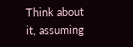Think about it, assuming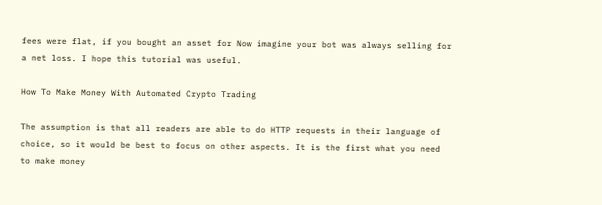fees were flat, if you bought an asset for Now imagine your bot was always selling for a net loss. I hope this tutorial was useful.

How To Make Money With Automated Crypto Trading

The assumption is that all readers are able to do HTTP requests in their language of choice, so it would be best to focus on other aspects. It is the first what you need to make money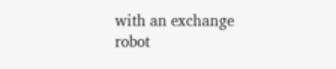with an exchange robot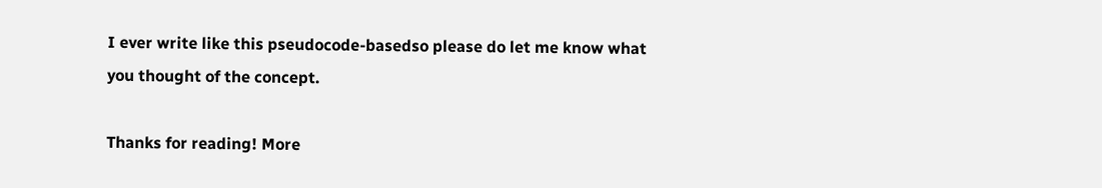I ever write like this pseudocode-basedso please do let me know what you thought of the concept.

Thanks for reading! More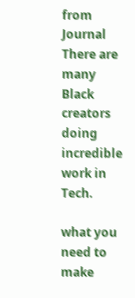from Journal There are many Black creators doing incredible work in Tech.

what you need to make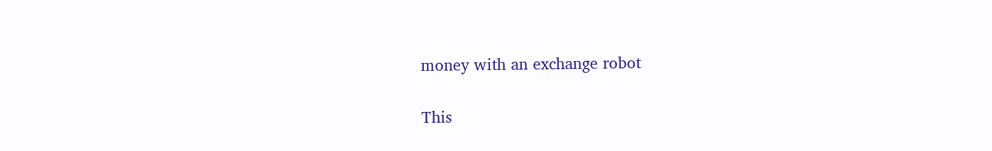money with an exchange robot

This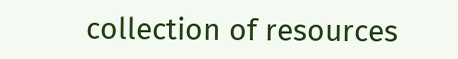collection of resources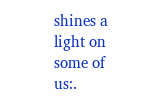shines a light on some of us:.